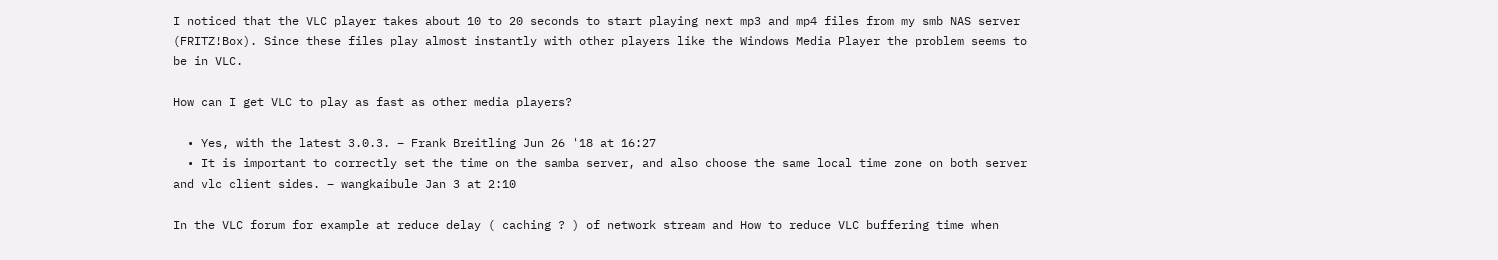I noticed that the VLC player takes about 10 to 20 seconds to start playing next mp3 and mp4 files from my smb NAS server (FRITZ!Box). Since these files play almost instantly with other players like the Windows Media Player the problem seems to be in VLC.

How can I get VLC to play as fast as other media players?

  • Yes, with the latest 3.0.3. – Frank Breitling Jun 26 '18 at 16:27
  • It is important to correctly set the time on the samba server, and also choose the same local time zone on both server and vlc client sides. – wangkaibule Jan 3 at 2:10

In the VLC forum for example at reduce delay ( caching ? ) of network stream and How to reduce VLC buffering time when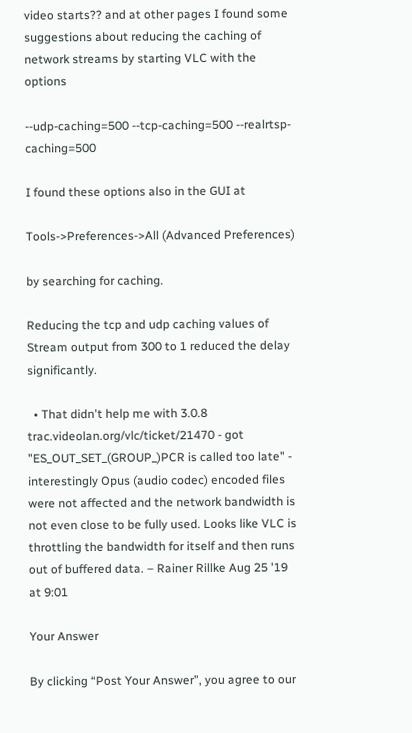video starts?? and at other pages I found some suggestions about reducing the caching of network streams by starting VLC with the options

--udp-caching=500 --tcp-caching=500 --realrtsp-caching=500

I found these options also in the GUI at

Tools->Preferences->All (Advanced Preferences)

by searching for caching.

Reducing the tcp and udp caching values of Stream output from 300 to 1 reduced the delay significantly.

  • That didn't help me with 3.0.8 trac.videolan.org/vlc/ticket/21470 - got "ES_OUT_SET_(GROUP_)PCR is called too late" - interestingly Opus (audio codec) encoded files were not affected and the network bandwidth is not even close to be fully used. Looks like VLC is throttling the bandwidth for itself and then runs out of buffered data. – Rainer Rillke Aug 25 '19 at 9:01

Your Answer

By clicking “Post Your Answer”, you agree to our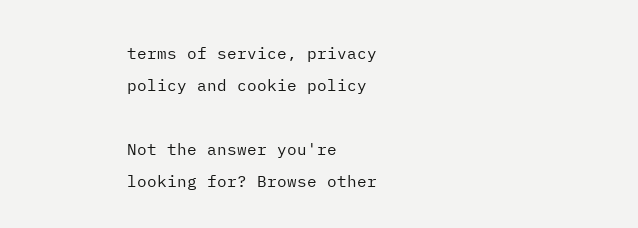terms of service, privacy policy and cookie policy

Not the answer you're looking for? Browse other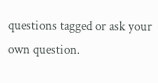questions tagged or ask your own question.